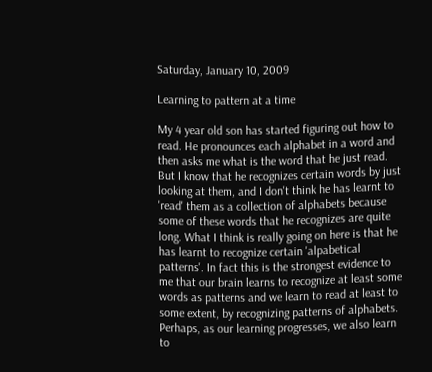Saturday, January 10, 2009

Learning to pattern at a time

My 4 year old son has started figuring out how to read. He pronounces each alphabet in a word and then asks me what is the word that he just read. But I know that he recognizes certain words by just looking at them, and I don't think he has learnt to 'read' them as a collection of alphabets because some of these words that he recognizes are quite long. What I think is really going on here is that he has learnt to recognize certain 'alpabetical patterns'. In fact this is the strongest evidence to me that our brain learns to recognize at least some words as patterns and we learn to read at least to some extent, by recognizing patterns of alphabets. Perhaps, as our learning progresses, we also learn to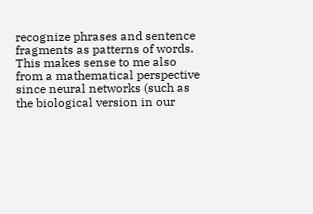recognize phrases and sentence fragments as patterns of words. This makes sense to me also from a mathematical perspective since neural networks (such as the biological version in our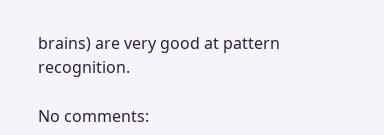brains) are very good at pattern recognition.

No comments: